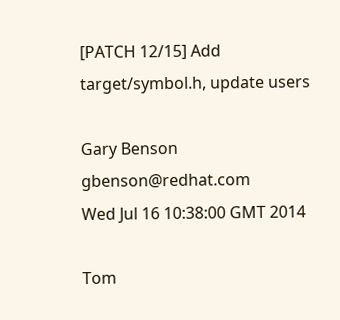[PATCH 12/15] Add target/symbol.h, update users

Gary Benson gbenson@redhat.com
Wed Jul 16 10:38:00 GMT 2014

Tom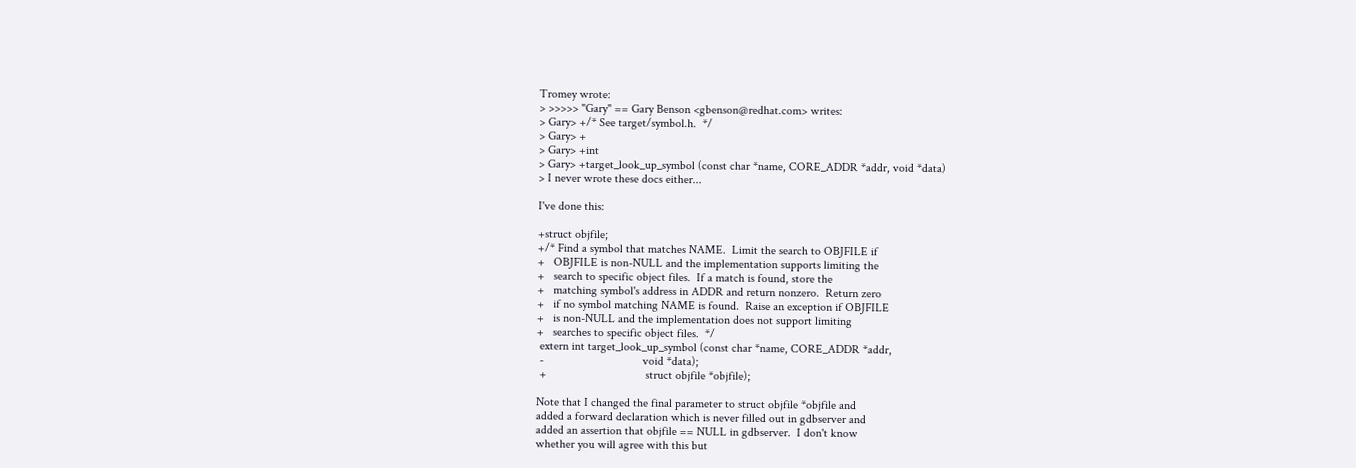Tromey wrote:
> >>>>> "Gary" == Gary Benson <gbenson@redhat.com> writes:
> Gary> +/* See target/symbol.h.  */
> Gary> +
> Gary> +int
> Gary> +target_look_up_symbol (const char *name, CORE_ADDR *addr, void *data)
> I never wrote these docs either...

I've done this:

+struct objfile;
+/* Find a symbol that matches NAME.  Limit the search to OBJFILE if
+   OBJFILE is non-NULL and the implementation supports limiting the
+   search to specific object files.  If a match is found, store the
+   matching symbol's address in ADDR and return nonzero.  Return zero
+   if no symbol matching NAME is found.  Raise an exception if OBJFILE
+   is non-NULL and the implementation does not support limiting
+   searches to specific object files.  */
 extern int target_look_up_symbol (const char *name, CORE_ADDR *addr,
 -                                 void *data);
 +                                 struct objfile *objfile);

Note that I changed the final parameter to struct objfile *objfile and
added a forward declaration which is never filled out in gdbserver and
added an assertion that objfile == NULL in gdbserver.  I don't know
whether you will agree with this but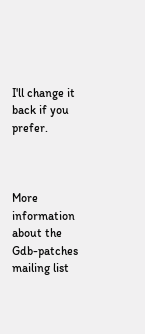I'll change it back if you prefer.



More information about the Gdb-patches mailing list